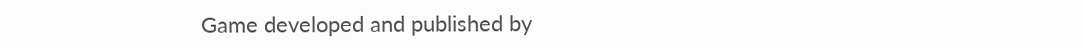Game developed and published by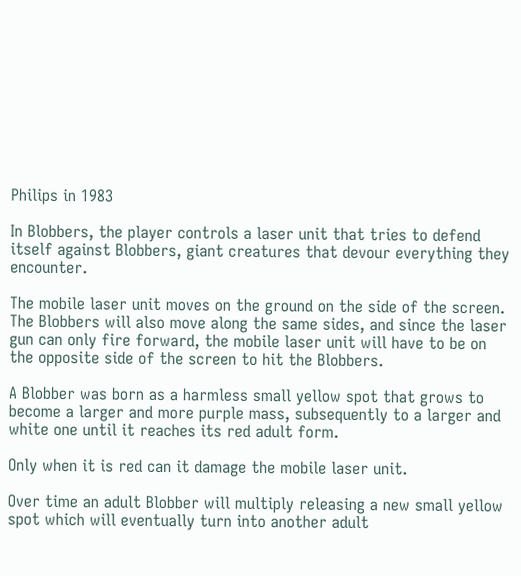Philips in 1983

In Blobbers, the player controls a laser unit that tries to defend itself against Blobbers, giant creatures that devour everything they encounter.

The mobile laser unit moves on the ground on the side of the screen. The Blobbers will also move along the same sides, and since the laser gun can only fire forward, the mobile laser unit will have to be on the opposite side of the screen to hit the Blobbers.

A Blobber was born as a harmless small yellow spot that grows to become a larger and more purple mass, subsequently to a larger and white one until it reaches its red adult form.

Only when it is red can it damage the mobile laser unit.

Over time an adult Blobber will multiply releasing a new small yellow spot which will eventually turn into another adult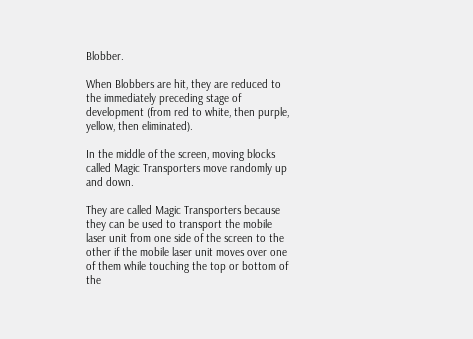Blobber.

When Blobbers are hit, they are reduced to the immediately preceding stage of development (from red to white, then purple, yellow, then eliminated).

In the middle of the screen, moving blocks called Magic Transporters move randomly up and down.

They are called Magic Transporters because they can be used to transport the mobile laser unit from one side of the screen to the other if the mobile laser unit moves over one of them while touching the top or bottom of the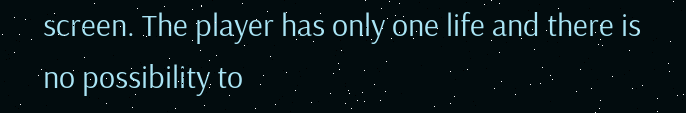screen. The player has only one life and there is no possibility to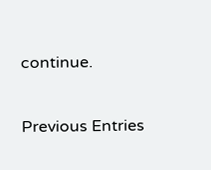continue.

Previous Entries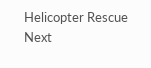Helicopter Rescue Next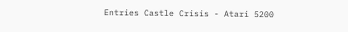Entries Castle Crisis - Atari 5200